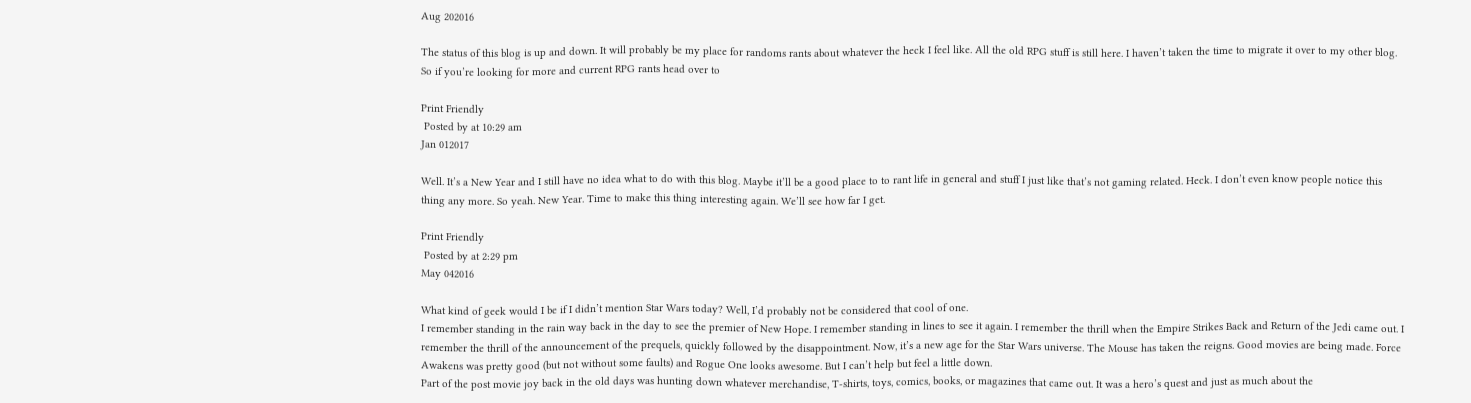Aug 202016

The status of this blog is up and down. It will probably be my place for randoms rants about whatever the heck I feel like. All the old RPG stuff is still here. I haven’t taken the time to migrate it over to my other blog. So if you’re looking for more and current RPG rants head over to

Print Friendly
 Posted by at 10:29 am
Jan 012017

Well. It’s a New Year and I still have no idea what to do with this blog. Maybe it’ll be a good place to to rant life in general and stuff I just like that’s not gaming related. Heck. I don’t even know people notice this thing any more. So yeah. New Year. Time to make this thing interesting again. We’ll see how far I get.

Print Friendly
 Posted by at 2:29 pm
May 042016

What kind of geek would I be if I didn’t mention Star Wars today? Well, I’d probably not be considered that cool of one.
I remember standing in the rain way back in the day to see the premier of New Hope. I remember standing in lines to see it again. I remember the thrill when the Empire Strikes Back and Return of the Jedi came out. I remember the thrill of the announcement of the prequels, quickly followed by the disappointment. Now, it’s a new age for the Star Wars universe. The Mouse has taken the reigns. Good movies are being made. Force Awakens was pretty good (but not without some faults) and Rogue One looks awesome. But I can’t help but feel a little down.
Part of the post movie joy back in the old days was hunting down whatever merchandise, T-shirts, toys, comics, books, or magazines that came out. It was a hero’s quest and just as much about the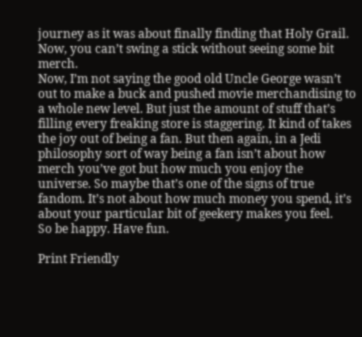journey as it was about finally finding that Holy Grail. Now, you can’t swing a stick without seeing some bit merch.
Now, I’m not saying the good old Uncle George wasn’t out to make a buck and pushed movie merchandising to a whole new level. But just the amount of stuff that’s filling every freaking store is staggering. It kind of takes the joy out of being a fan. But then again, in a Jedi philosophy sort of way being a fan isn’t about how merch you’ve got but how much you enjoy the universe. So maybe that’s one of the signs of true fandom. It’s not about how much money you spend, it’s about your particular bit of geekery makes you feel.
So be happy. Have fun.

Print Friendly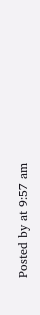Posted by at 9:57 am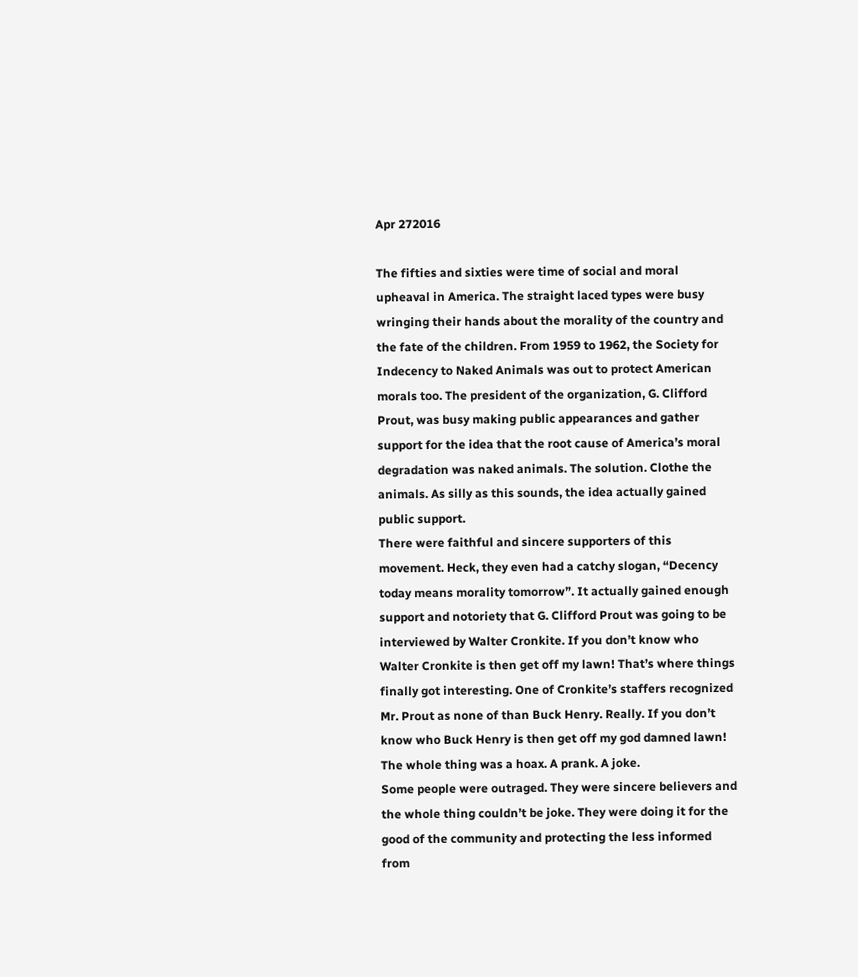Apr 272016

The fifties and sixties were time of social and moral upheaval in America. The straight laced types were busy wringing their hands about the morality of the country and the fate of the children. From 1959 to 1962, the Society for Indecency to Naked Animals was out to protect American morals too. The president of the organization, G. Clifford Prout, was busy making public appearances and gather support for the idea that the root cause of America’s moral degradation was naked animals. The solution. Clothe the animals. As silly as this sounds, the idea actually gained public support.
There were faithful and sincere supporters of this movement. Heck, they even had a catchy slogan, “Decency today means morality tomorrow”. It actually gained enough support and notoriety that G. Clifford Prout was going to be interviewed by Walter Cronkite. If you don’t know who Walter Cronkite is then get off my lawn! That’s where things finally got interesting. One of Cronkite’s staffers recognized Mr. Prout as none of than Buck Henry. Really. If you don’t know who Buck Henry is then get off my god damned lawn! The whole thing was a hoax. A prank. A joke.
Some people were outraged. They were sincere believers and the whole thing couldn’t be joke. They were doing it for the good of the community and protecting the less informed from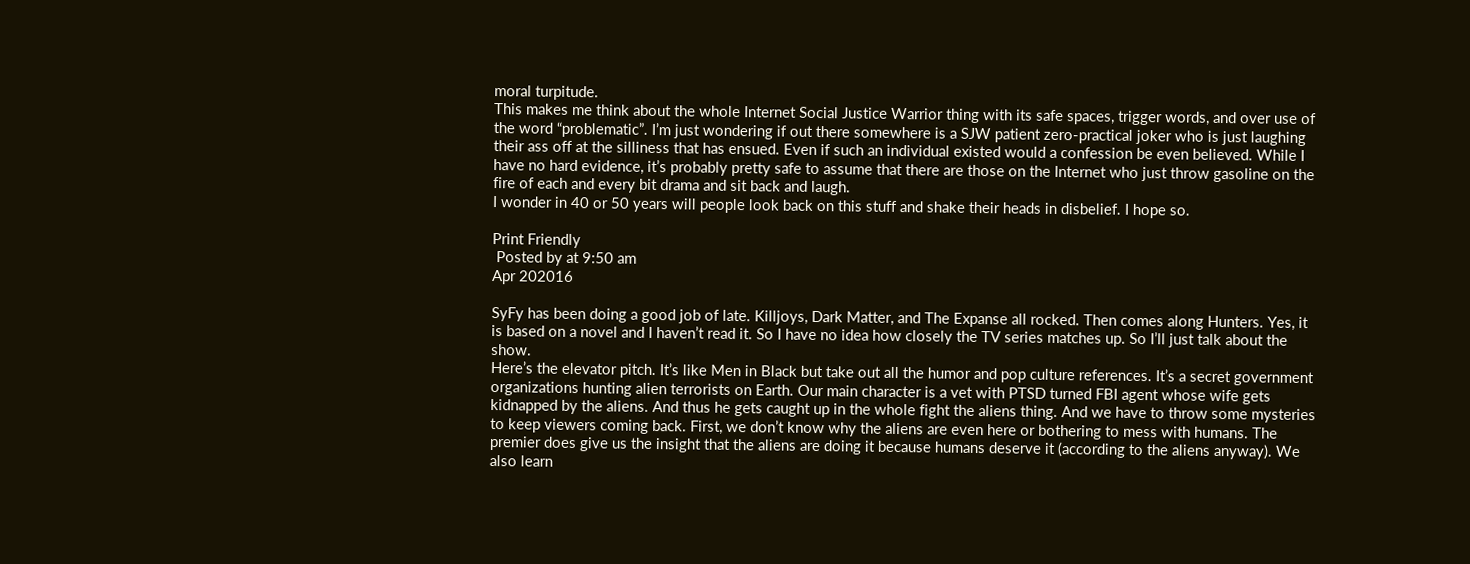moral turpitude.
This makes me think about the whole Internet Social Justice Warrior thing with its safe spaces, trigger words, and over use of the word “problematic”. I’m just wondering if out there somewhere is a SJW patient zero-practical joker who is just laughing their ass off at the silliness that has ensued. Even if such an individual existed would a confession be even believed. While I have no hard evidence, it’s probably pretty safe to assume that there are those on the Internet who just throw gasoline on the fire of each and every bit drama and sit back and laugh.
I wonder in 40 or 50 years will people look back on this stuff and shake their heads in disbelief. I hope so.

Print Friendly
 Posted by at 9:50 am
Apr 202016

SyFy has been doing a good job of late. Killjoys, Dark Matter, and The Expanse all rocked. Then comes along Hunters. Yes, it is based on a novel and I haven’t read it. So I have no idea how closely the TV series matches up. So I’ll just talk about the show.
Here’s the elevator pitch. It’s like Men in Black but take out all the humor and pop culture references. It’s a secret government organizations hunting alien terrorists on Earth. Our main character is a vet with PTSD turned FBI agent whose wife gets kidnapped by the aliens. And thus he gets caught up in the whole fight the aliens thing. And we have to throw some mysteries to keep viewers coming back. First, we don’t know why the aliens are even here or bothering to mess with humans. The premier does give us the insight that the aliens are doing it because humans deserve it (according to the aliens anyway). We also learn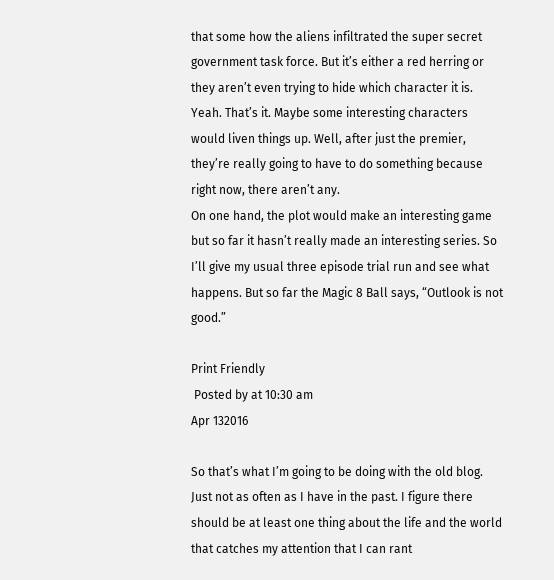that some how the aliens infiltrated the super secret government task force. But it’s either a red herring or they aren’t even trying to hide which character it is. Yeah. That’s it. Maybe some interesting characters would liven things up. Well, after just the premier, they’re really going to have to do something because right now, there aren’t any.
On one hand, the plot would make an interesting game but so far it hasn’t really made an interesting series. So I’ll give my usual three episode trial run and see what happens. But so far the Magic 8 Ball says, “Outlook is not good.”

Print Friendly
 Posted by at 10:30 am
Apr 132016

So that’s what I’m going to be doing with the old blog. Just not as often as I have in the past. I figure there should be at least one thing about the life and the world that catches my attention that I can rant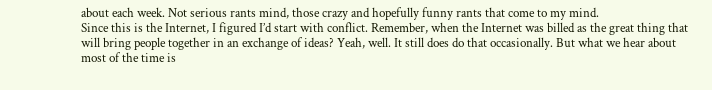about each week. Not serious rants mind, those crazy and hopefully funny rants that come to my mind.
Since this is the Internet, I figured I’d start with conflict. Remember, when the Internet was billed as the great thing that will bring people together in an exchange of ideas? Yeah, well. It still does do that occasionally. But what we hear about most of the time is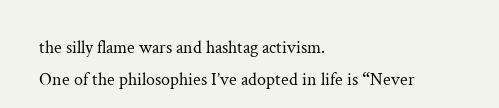the silly flame wars and hashtag activism.
One of the philosophies I’ve adopted in life is “Never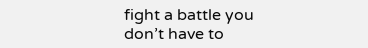fight a battle you don’t have to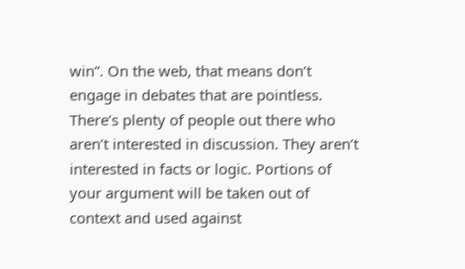win”. On the web, that means don’t engage in debates that are pointless. There’s plenty of people out there who aren’t interested in discussion. They aren’t interested in facts or logic. Portions of your argument will be taken out of context and used against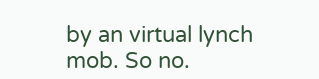by an virtual lynch mob. So no.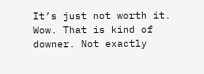It’s just not worth it.
Wow. That is kind of downer. Not exactly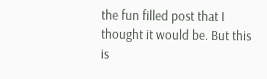the fun filled post that I thought it would be. But this is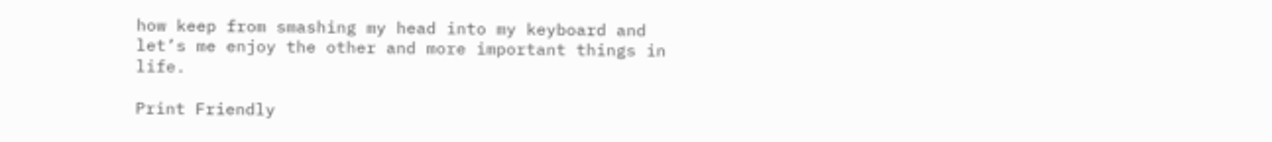how keep from smashing my head into my keyboard and let’s me enjoy the other and more important things in life.

Print Friendly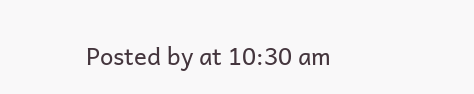Posted by at 10:30 am